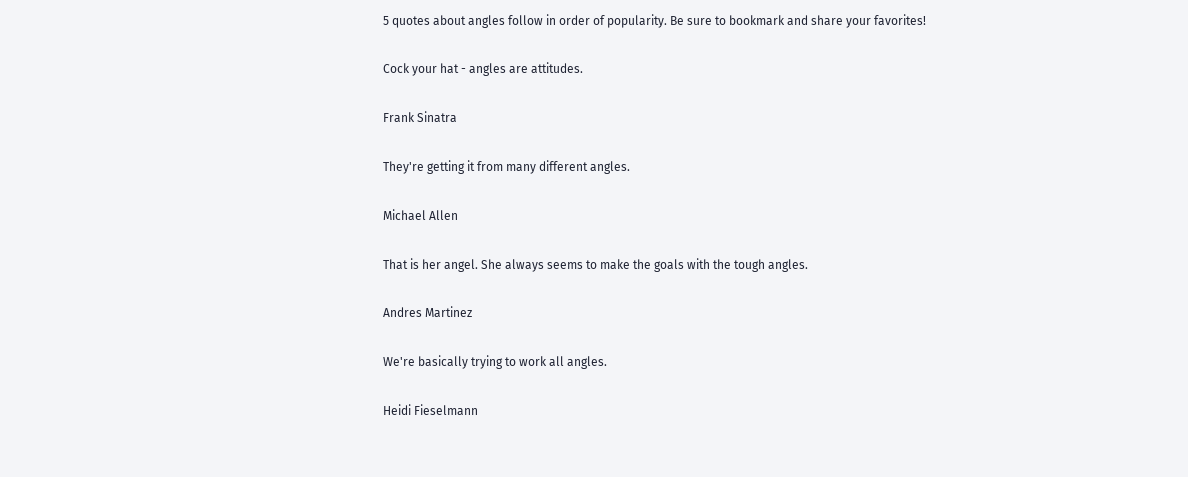5 quotes about angles follow in order of popularity. Be sure to bookmark and share your favorites!

Cock your hat - angles are attitudes.

Frank Sinatra

They're getting it from many different angles.

Michael Allen

That is her angel. She always seems to make the goals with the tough angles.

Andres Martinez

We're basically trying to work all angles.

Heidi Fieselmann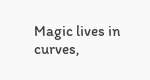Magic lives in curves,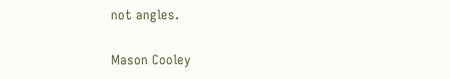not angles.

Mason Cooley